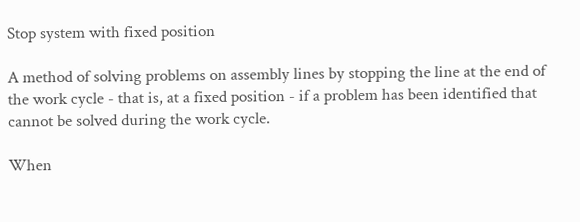Stop system with fixed position

A method of solving problems on assembly lines by stopping the line at the end of the work cycle - that is, at a fixed position - if a problem has been identified that cannot be solved during the work cycle.

When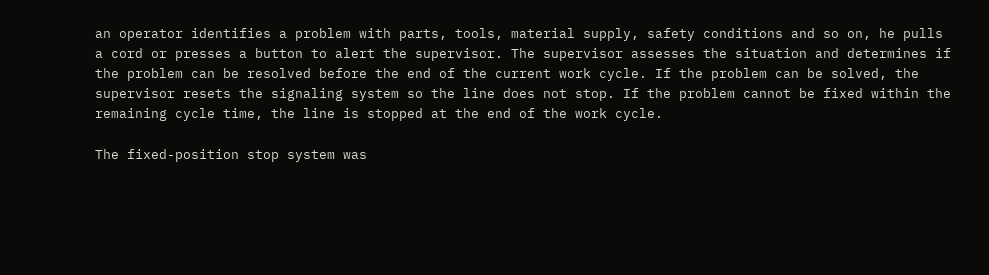an operator identifies a problem with parts, tools, material supply, safety conditions and so on, he pulls a cord or presses a button to alert the supervisor. The supervisor assesses the situation and determines if the problem can be resolved before the end of the current work cycle. If the problem can be solved, the supervisor resets the signaling system so the line does not stop. If the problem cannot be fixed within the remaining cycle time, the line is stopped at the end of the work cycle.

The fixed-position stop system was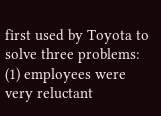first used by Toyota to solve three problems: (1) employees were very reluctant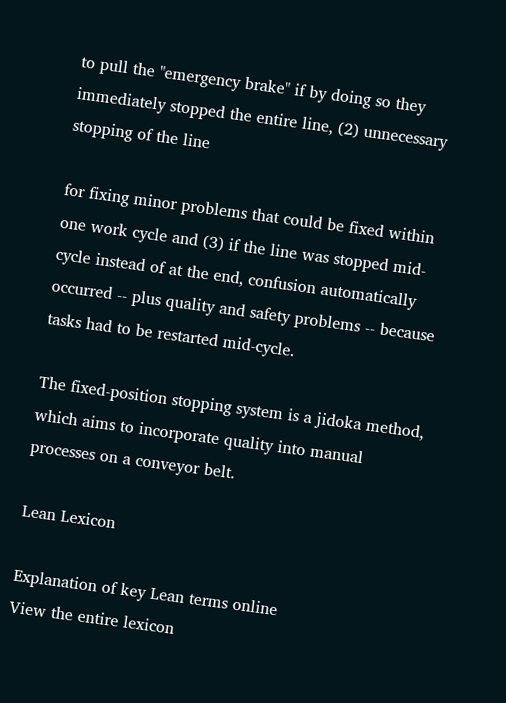to pull the "emergency brake" if by doing so they immediately stopped the entire line, (2) unnecessary stopping of the line

for fixing minor problems that could be fixed within one work cycle and (3) if the line was stopped mid-cycle instead of at the end, confusion automatically occurred -- plus quality and safety problems -- because tasks had to be restarted mid-cycle.

The fixed-position stopping system is a jidoka method, which aims to incorporate quality into manual processes on a conveyor belt.

Lean Lexicon

Explanation of key Lean terms online
View the entire lexicon